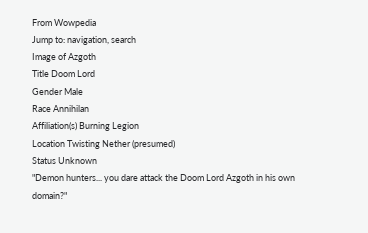From Wowpedia
Jump to: navigation, search
Image of Azgoth
Title Doom Lord
Gender Male
Race Annihilan
Affiliation(s) Burning Legion
Location Twisting Nether (presumed)
Status Unknown
"Demon hunters... you dare attack the Doom Lord Azgoth in his own domain?"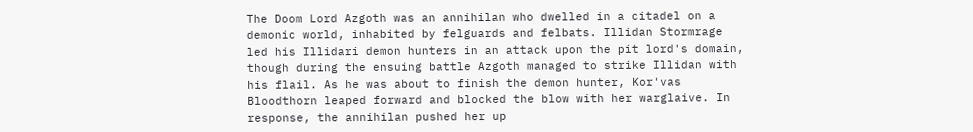The Doom Lord Azgoth was an annihilan who dwelled in a citadel on a demonic world, inhabited by felguards and felbats. Illidan Stormrage led his Illidari demon hunters in an attack upon the pit lord's domain, though during the ensuing battle Azgoth managed to strike Illidan with his flail. As he was about to finish the demon hunter, Kor'vas Bloodthorn leaped forward and blocked the blow with her warglaive. In response, the annihilan pushed her up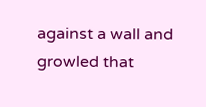against a wall and growled that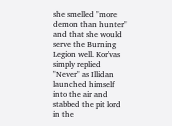she smelled "more demon than hunter" and that she would serve the Burning Legion well. Kor'vas simply replied "Never" as Illidan launched himself into the air and stabbed the pit lord in the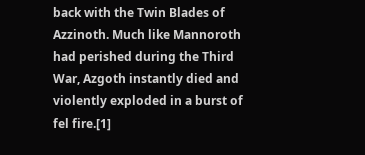back with the Twin Blades of Azzinoth. Much like Mannoroth had perished during the Third War, Azgoth instantly died and violently exploded in a burst of fel fire.[1]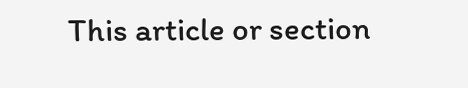This article or section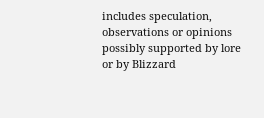includes speculation, observations or opinions possibly supported by lore or by Blizzard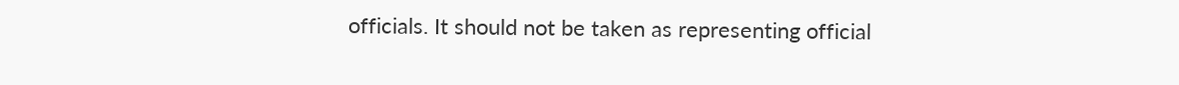officials. It should not be taken as representing official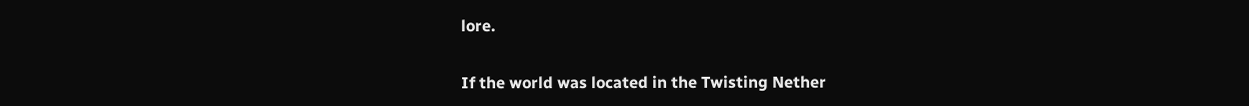lore.

If the world was located in the Twisting Nether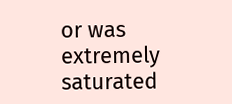or was extremely saturated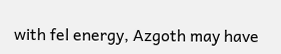with fel energy, Azgoth may have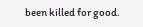been killed for good.